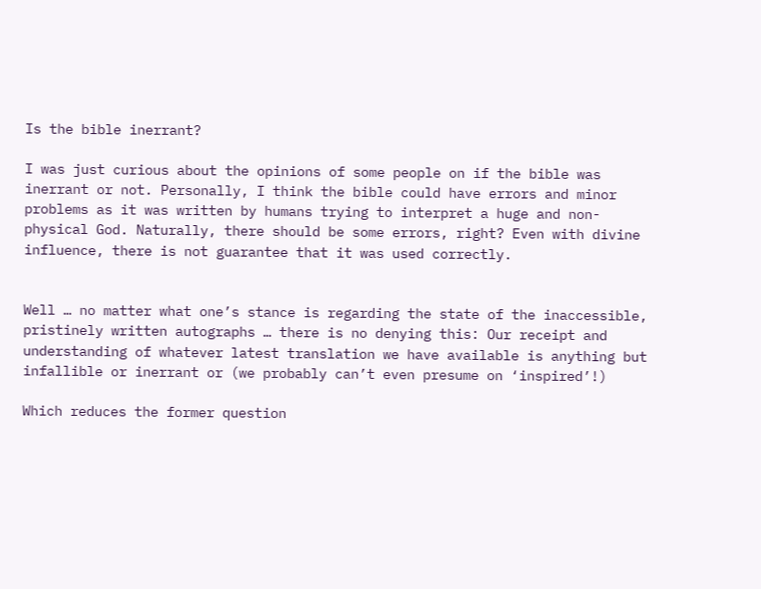Is the bible inerrant?

I was just curious about the opinions of some people on if the bible was inerrant or not. Personally, I think the bible could have errors and minor problems as it was written by humans trying to interpret a huge and non-physical God. Naturally, there should be some errors, right? Even with divine influence, there is not guarantee that it was used correctly.


Well … no matter what one’s stance is regarding the state of the inaccessible, pristinely written autographs … there is no denying this: Our receipt and understanding of whatever latest translation we have available is anything but infallible or inerrant or (we probably can’t even presume on ‘inspired’!)

Which reduces the former question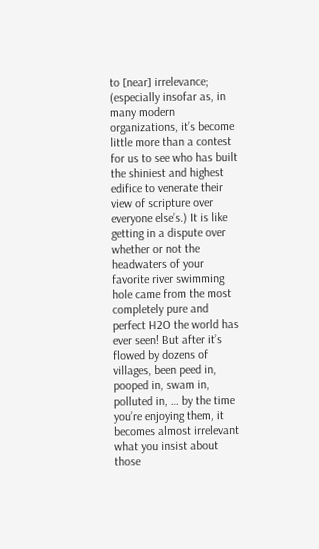to [near] irrelevance; (especially insofar as, in many modern organizations, it’s become little more than a contest for us to see who has built the shiniest and highest edifice to venerate their view of scripture over everyone else’s.) It is like getting in a dispute over whether or not the headwaters of your favorite river swimming hole came from the most completely pure and perfect H2O the world has ever seen! But after it’s flowed by dozens of villages, been peed in, pooped in, swam in, polluted in, … by the time you’re enjoying them, it becomes almost irrelevant what you insist about those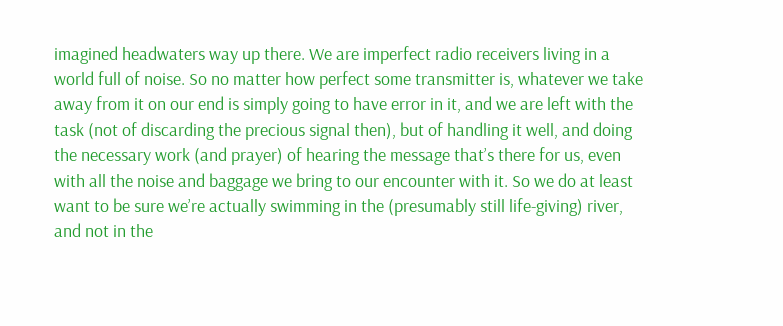imagined headwaters way up there. We are imperfect radio receivers living in a world full of noise. So no matter how perfect some transmitter is, whatever we take away from it on our end is simply going to have error in it, and we are left with the task (not of discarding the precious signal then), but of handling it well, and doing the necessary work (and prayer) of hearing the message that’s there for us, even with all the noise and baggage we bring to our encounter with it. So we do at least want to be sure we’re actually swimming in the (presumably still life-giving) river, and not in the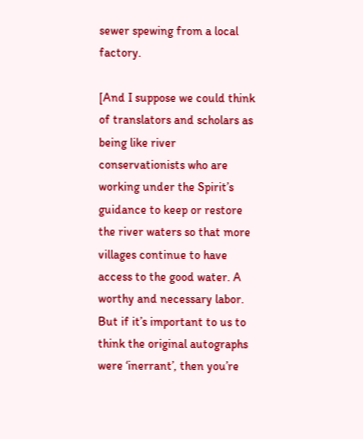sewer spewing from a local factory.

[And I suppose we could think of translators and scholars as being like river conservationists who are working under the Spirit’s guidance to keep or restore the river waters so that more villages continue to have access to the good water. A worthy and necessary labor. But if it’s important to us to think the original autographs were ‘inerrant’, then you’re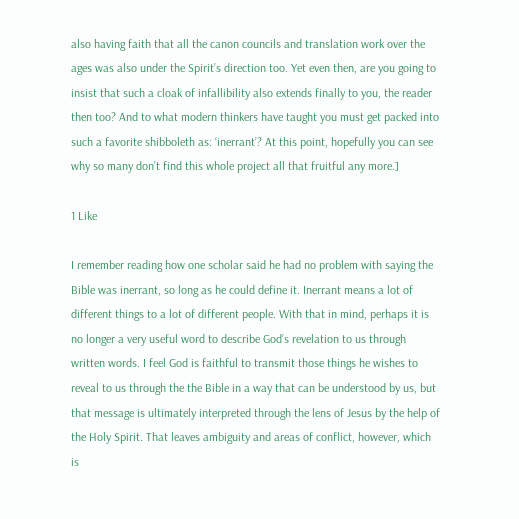also having faith that all the canon councils and translation work over the ages was also under the Spirit’s direction too. Yet even then, are you going to insist that such a cloak of infallibility also extends finally to you, the reader then too? And to what modern thinkers have taught you must get packed into such a favorite shibboleth as: ‘inerrant’? At this point, hopefully you can see why so many don’t find this whole project all that fruitful any more.]

1 Like

I remember reading how one scholar said he had no problem with saying the Bible was inerrant, so long as he could define it. Inerrant means a lot of different things to a lot of different people. With that in mind, perhaps it is no longer a very useful word to describe God’s revelation to us through written words. I feel God is faithful to transmit those things he wishes to reveal to us through the the Bible in a way that can be understood by us, but that message is ultimately interpreted through the lens of Jesus by the help of the Holy Spirit. That leaves ambiguity and areas of conflict, however, which is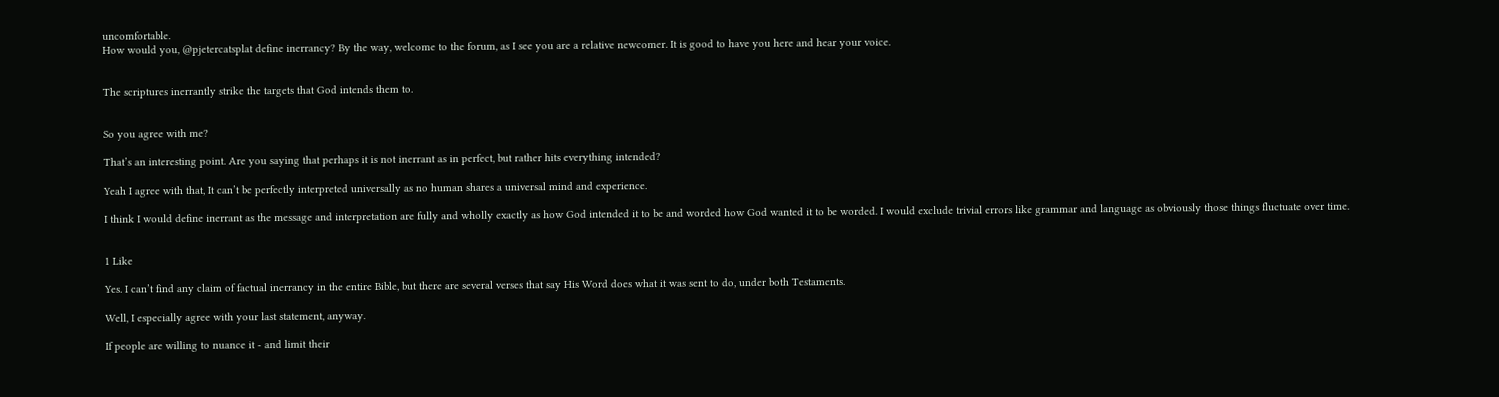uncomfortable.
How would you, @pjetercatsplat define inerrancy? By the way, welcome to the forum, as I see you are a relative newcomer. It is good to have you here and hear your voice.


The scriptures inerrantly strike the targets that God intends them to.


So you agree with me?

That’s an interesting point. Are you saying that perhaps it is not inerrant as in perfect, but rather hits everything intended?

Yeah I agree with that, It can’t be perfectly interpreted universally as no human shares a universal mind and experience.

I think I would define inerrant as the message and interpretation are fully and wholly exactly as how God intended it to be and worded how God wanted it to be worded. I would exclude trivial errors like grammar and language as obviously those things fluctuate over time.


1 Like

Yes. I can’t find any claim of factual inerrancy in the entire Bible, but there are several verses that say His Word does what it was sent to do, under both Testaments.

Well, I especially agree with your last statement, anyway.

If people are willing to nuance it - and limit their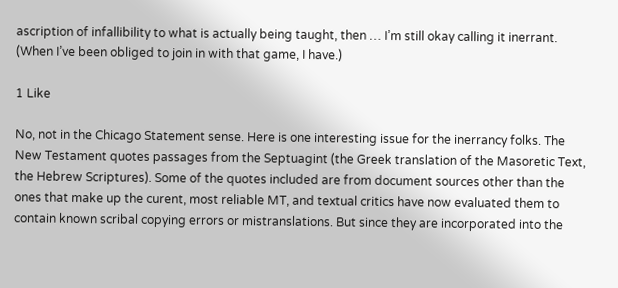ascription of infallibility to what is actually being taught, then … I’m still okay calling it inerrant. (When I’ve been obliged to join in with that game, I have.)

1 Like

No, not in the Chicago Statement sense. Here is one interesting issue for the inerrancy folks. The New Testament quotes passages from the Septuagint (the Greek translation of the Masoretic Text, the Hebrew Scriptures). Some of the quotes included are from document sources other than the ones that make up the curent, most reliable MT, and textual critics have now evaluated them to contain known scribal copying errors or mistranslations. But since they are incorporated into the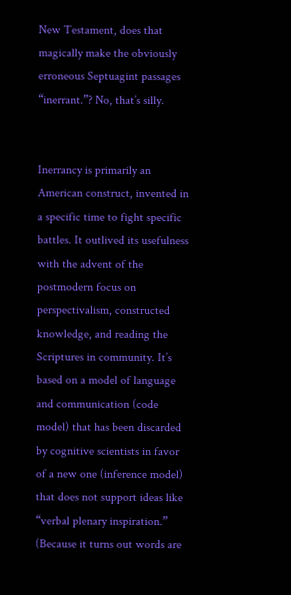New Testament, does that magically make the obviously erroneous Septuagint passages “inerrant.”? No, that’s silly.


Inerrancy is primarily an American construct, invented in a specific time to fight specific battles. It outlived its usefulness with the advent of the postmodern focus on perspectivalism, constructed knowledge, and reading the Scriptures in community. It’s based on a model of language and communication (code model) that has been discarded by cognitive scientists in favor of a new one (inference model) that does not support ideas like “verbal plenary inspiration.” (Because it turns out words are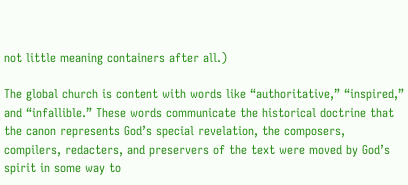not little meaning containers after all.)

The global church is content with words like “authoritative,” “inspired,” and “infallible.” These words communicate the historical doctrine that the canon represents God’s special revelation, the composers, compilers, redacters, and preservers of the text were moved by God’s spirit in some way to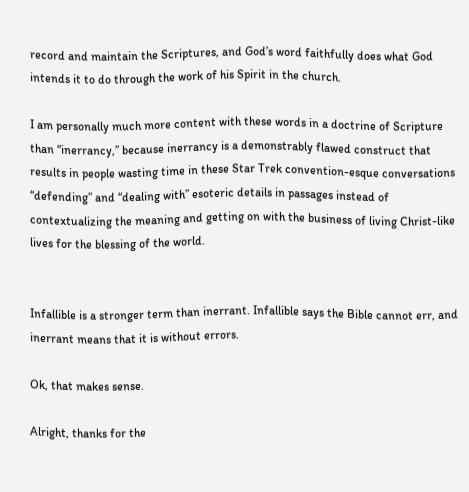record and maintain the Scriptures, and God’s word faithfully does what God intends it to do through the work of his Spirit in the church.

I am personally much more content with these words in a doctrine of Scripture than “inerrancy,” because inerrancy is a demonstrably flawed construct that results in people wasting time in these Star Trek convention-esque conversations “defending” and “dealing with” esoteric details in passages instead of contextualizing the meaning and getting on with the business of living Christ-like lives for the blessing of the world.


Infallible is a stronger term than inerrant. Infallible says the Bible cannot err, and inerrant means that it is without errors.

Ok, that makes sense.

Alright, thanks for the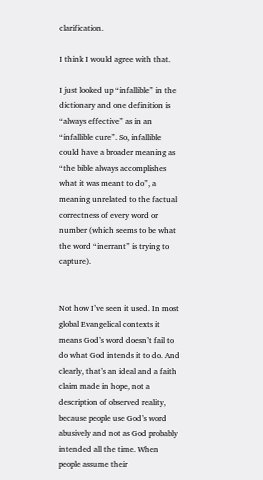clarification.

I think I would agree with that.

I just looked up “infallible” in the dictionary and one definition is “always effective” as in an “infallible cure”. So, infallible could have a broader meaning as “the bible always accomplishes what it was meant to do”, a meaning unrelated to the factual correctness of every word or number (which seems to be what the word “inerrant” is trying to capture).


Not how I’ve seen it used. In most global Evangelical contexts it means God’s word doesn’t fail to do what God intends it to do. And clearly, that’s an ideal and a faith claim made in hope, not a description of observed reality, because people use God’s word abusively and not as God probably intended all the time. When people assume their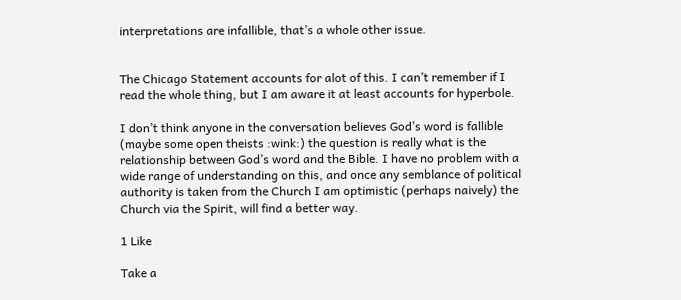interpretations are infallible, that’s a whole other issue.


The Chicago Statement accounts for alot of this. I can’t remember if I read the whole thing, but I am aware it at least accounts for hyperbole.

I don’t think anyone in the conversation believes God’s word is fallible (maybe some open theists :wink:) the question is really what is the relationship between God’s word and the Bible. I have no problem with a wide range of understanding on this, and once any semblance of political authority is taken from the Church I am optimistic (perhaps naively) the Church via the Spirit, will find a better way.

1 Like

Take a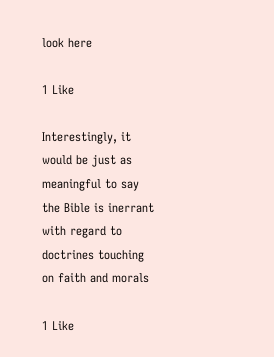look here

1 Like

Interestingly, it would be just as meaningful to say the Bible is inerrant with regard to doctrines touching on faith and morals

1 Like